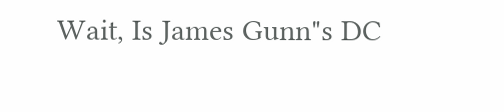Wait, Is James Gunn"s DC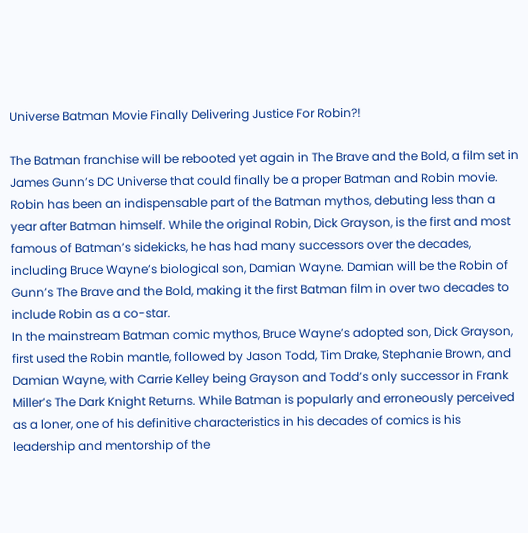Universe Batman Movie Finally Delivering Justice For Robin?!

The Batman franchise will be rebooted yet again in The Brave and the Bold, a film set in James Gunn’s DC Universe that could finally be a proper Batman and Robin movie. Robin has been an indispensable part of the Batman mythos, debuting less than a year after Batman himself. While the original Robin, Dick Grayson, is the first and most famous of Batman’s sidekicks, he has had many successors over the decades, including Bruce Wayne’s biological son, Damian Wayne. Damian will be the Robin of Gunn’s The Brave and the Bold, making it the first Batman film in over two decades to include Robin as a co-star.
In the mainstream Batman comic mythos, Bruce Wayne’s adopted son, Dick Grayson, first used the Robin mantle, followed by Jason Todd, Tim Drake, Stephanie Brown, and Damian Wayne, with Carrie Kelley being Grayson and Todd’s only successor in Frank Miller’s The Dark Knight Returns. While Batman is popularly and erroneously perceived as a loner, one of his definitive characteristics in his decades of comics is his leadership and mentorship of the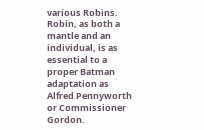various Robins. Robin, as both a mantle and an individual, is as essential to a proper Batman adaptation as Alfred Pennyworth or Commissioner Gordon.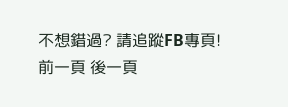不想錯過? 請追蹤FB專頁!
前一頁 後一頁